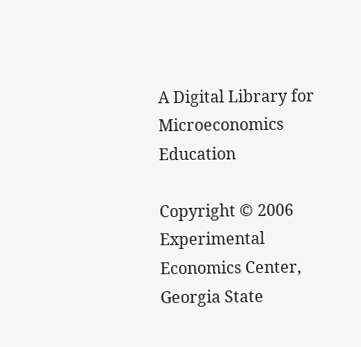A Digital Library for Microeconomics Education

Copyright © 2006 Experimental Economics Center, Georgia State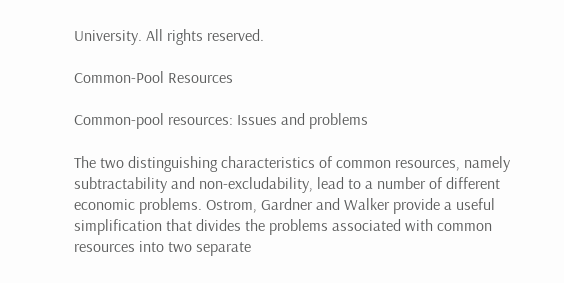University. All rights reserved.

Common-Pool Resources

Common-pool resources: Issues and problems

The two distinguishing characteristics of common resources, namely subtractability and non-excludability, lead to a number of different economic problems. Ostrom, Gardner and Walker provide a useful simplification that divides the problems associated with common resources into two separate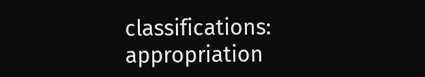classifications: appropriation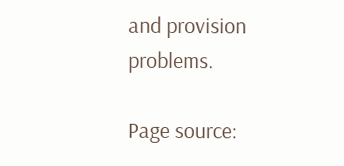and provision problems.

Page source: